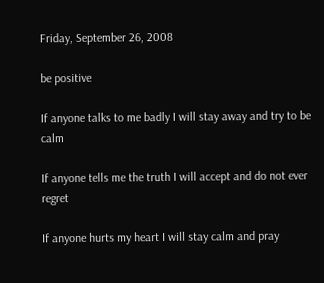Friday, September 26, 2008

be positive

If anyone talks to me badly I will stay away and try to be calm

If anyone tells me the truth I will accept and do not ever regret

If anyone hurts my heart I will stay calm and pray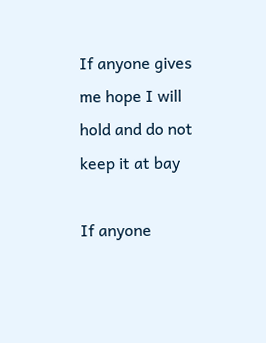If anyone gives me hope I will hold and do not keep it at bay

If anyone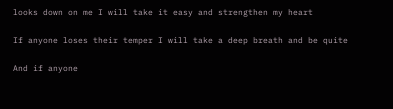looks down on me I will take it easy and strengthen my heart

If anyone loses their temper I will take a deep breath and be quite

And if anyone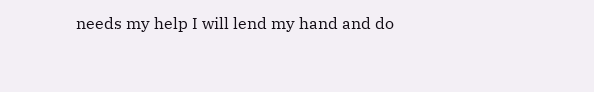needs my help I will lend my hand and do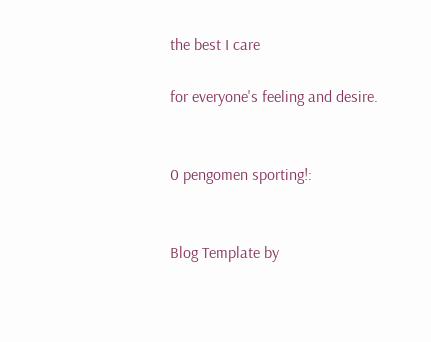the best I care

for everyone's feeling and desire.


0 pengomen sporting!:


Blog Template by